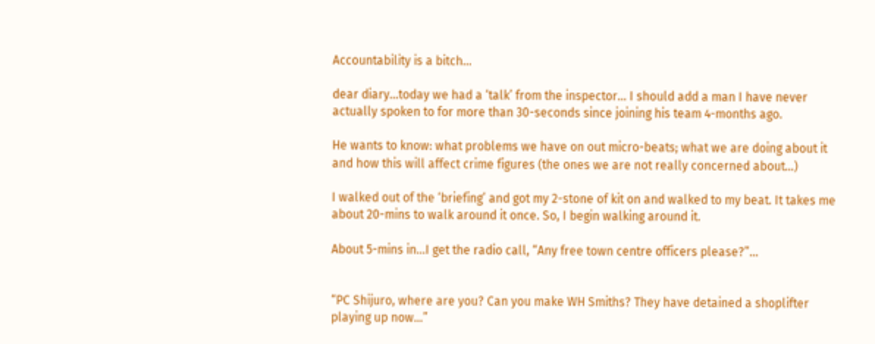Accountability is a bitch…

dear diary…today we had a ‘talk’ from the inspector… I should add a man I have never actually spoken to for more than 30-seconds since joining his team 4-months ago.

He wants to know: what problems we have on out micro-beats; what we are doing about it and how this will affect crime figures (the ones we are not really concerned about…)

I walked out of the ‘briefing’ and got my 2-stone of kit on and walked to my beat. It takes me about 20-mins to walk around it once. So, I begin walking around it.

About 5-mins in…I get the radio call, “Any free town centre officers please?”…


“PC Shijuro, where are you? Can you make WH Smiths? They have detained a shoplifter playing up now…”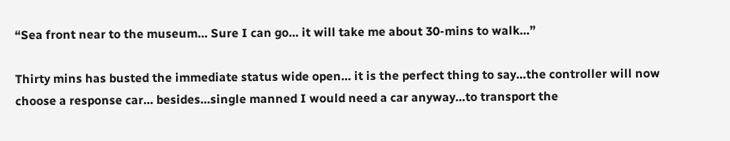“Sea front near to the museum… Sure I can go… it will take me about 30-mins to walk…”

Thirty mins has busted the immediate status wide open… it is the perfect thing to say…the controller will now choose a response car… besides…single manned I would need a car anyway…to transport the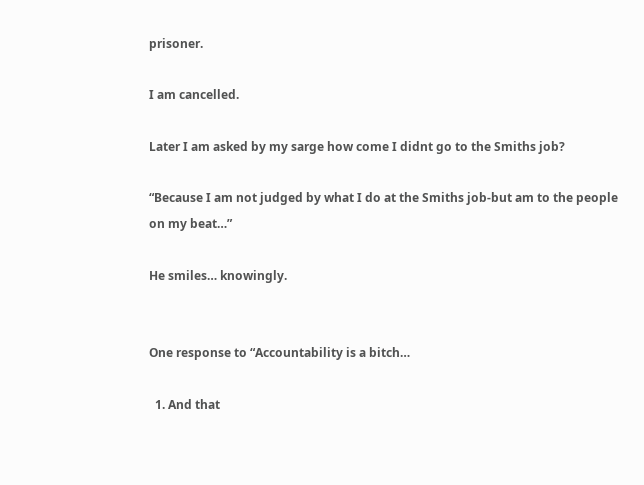prisoner.

I am cancelled.

Later I am asked by my sarge how come I didnt go to the Smiths job?

“Because I am not judged by what I do at the Smiths job-but am to the people on my beat…”

He smiles… knowingly.


One response to “Accountability is a bitch…

  1. And that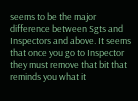seems to be the major difference between Sgts and Inspectors and above. It seems that once you go to Inspector they must remove that bit that reminds you what it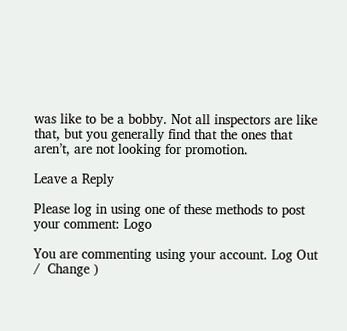was like to be a bobby. Not all inspectors are like that, but you generally find that the ones that aren’t, are not looking for promotion.

Leave a Reply

Please log in using one of these methods to post your comment: Logo

You are commenting using your account. Log Out /  Change )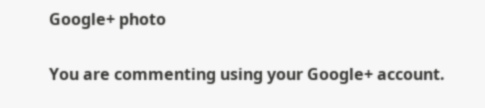Google+ photo

You are commenting using your Google+ account.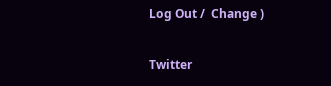Log Out /  Change )

Twitter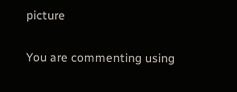picture

You are commenting using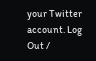your Twitter account. Log Out /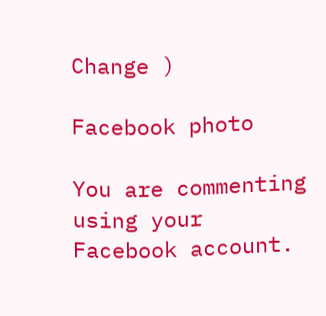Change )

Facebook photo

You are commenting using your Facebook account.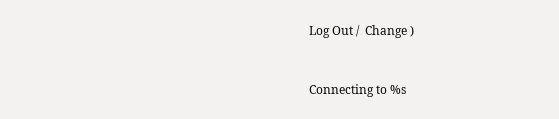Log Out /  Change )


Connecting to %s